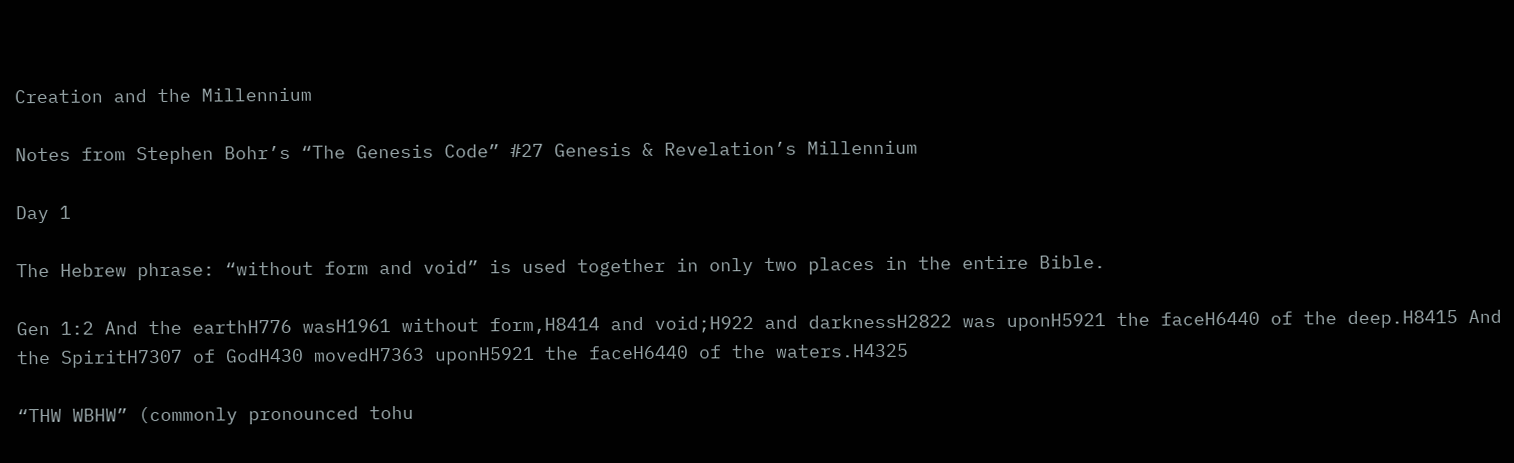Creation and the Millennium

Notes from Stephen Bohr’s “The Genesis Code” #27 Genesis & Revelation’s Millennium

Day 1

The Hebrew phrase: “without form and void” is used together in only two places in the entire Bible.

Gen 1:2 And the earthH776 wasH1961 without form,H8414 and void;H922 and darknessH2822 was uponH5921 the faceH6440 of the deep.H8415 And the SpiritH7307 of GodH430 movedH7363 uponH5921 the faceH6440 of the waters.H4325

“THW WBHW” (commonly pronounced tohu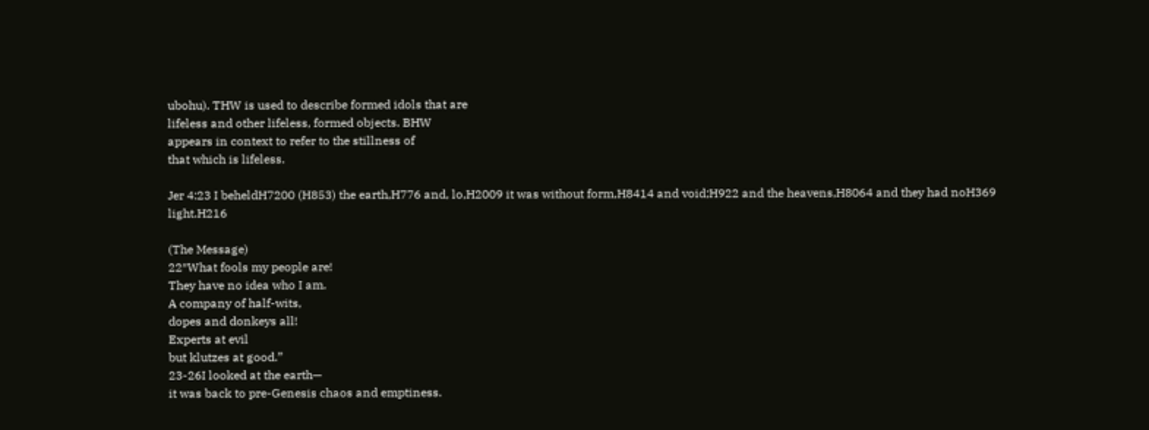ubohu). THW is used to describe formed idols that are
lifeless and other lifeless, formed objects. BHW
appears in context to refer to the stillness of
that which is lifeless.

Jer 4:23 I beheldH7200 (H853) the earth,H776 and, lo,H2009 it was without form,H8414 and void;H922 and the heavens,H8064 and they had noH369 light.H216

(The Message)
22″What fools my people are!
They have no idea who I am.
A company of half-wits,
dopes and donkeys all!
Experts at evil
but klutzes at good.”
23-26I looked at the earth—
it was back to pre-Genesis chaos and emptiness.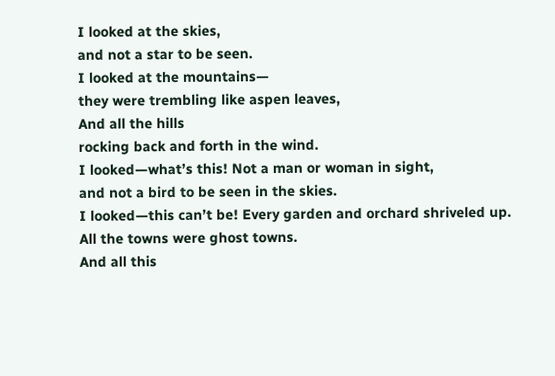I looked at the skies,
and not a star to be seen.
I looked at the mountains—
they were trembling like aspen leaves,
And all the hills
rocking back and forth in the wind.
I looked—what’s this! Not a man or woman in sight,
and not a bird to be seen in the skies.
I looked—this can’t be! Every garden and orchard shriveled up.
All the towns were ghost towns.
And all this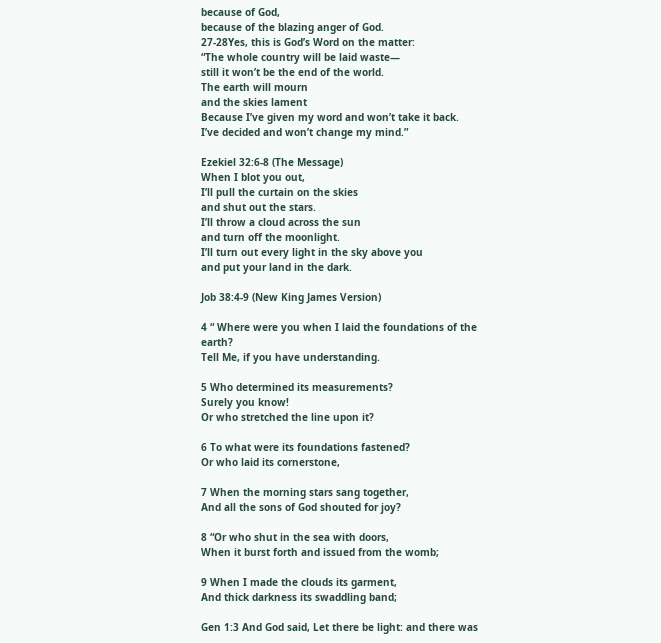because of God,
because of the blazing anger of God.
27-28Yes, this is God’s Word on the matter:
“The whole country will be laid waste—
still it won’t be the end of the world.
The earth will mourn
and the skies lament
Because I’ve given my word and won’t take it back.
I’ve decided and won’t change my mind.”

Ezekiel 32:6-8 (The Message)
When I blot you out,
I’ll pull the curtain on the skies
and shut out the stars.
I’ll throw a cloud across the sun
and turn off the moonlight.
I’ll turn out every light in the sky above you
and put your land in the dark.

Job 38:4-9 (New King James Version)

4 “ Where were you when I laid the foundations of the earth?
Tell Me, if you have understanding.

5 Who determined its measurements?
Surely you know!
Or who stretched the line upon it?

6 To what were its foundations fastened?
Or who laid its cornerstone,

7 When the morning stars sang together,
And all the sons of God shouted for joy?

8 “Or who shut in the sea with doors,
When it burst forth and issued from the womb;

9 When I made the clouds its garment,
And thick darkness its swaddling band;

Gen 1:3 And God said, Let there be light: and there was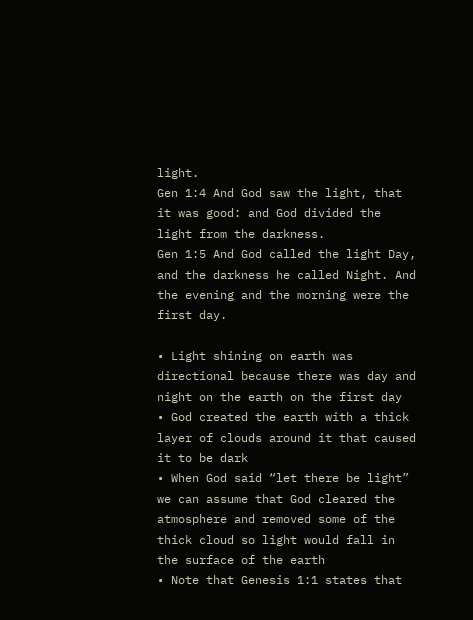light.
Gen 1:4 And God saw the light, that it was good: and God divided the light from the darkness.
Gen 1:5 And God called the light Day, and the darkness he called Night. And the evening and the morning were the first day.

• Light shining on earth was directional because there was day and night on the earth on the first day
• God created the earth with a thick layer of clouds around it that caused it to be dark
• When God said “let there be light” we can assume that God cleared the atmosphere and removed some of the thick cloud so light would fall in the surface of the earth
• Note that Genesis 1:1 states that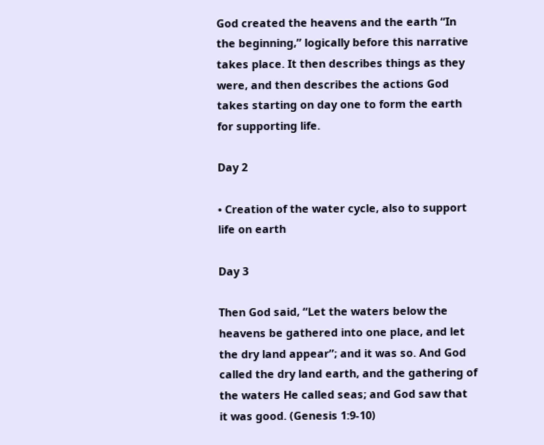God created the heavens and the earth “In the beginning,” logically before this narrative takes place. It then describes things as they were, and then describes the actions God takes starting on day one to form the earth for supporting life.

Day 2

• Creation of the water cycle, also to support life on earth

Day 3

Then God said, “Let the waters below the heavens be gathered into one place, and let the dry land appear”; and it was so. And God called the dry land earth, and the gathering of the waters He called seas; and God saw that it was good. (Genesis 1:9-10)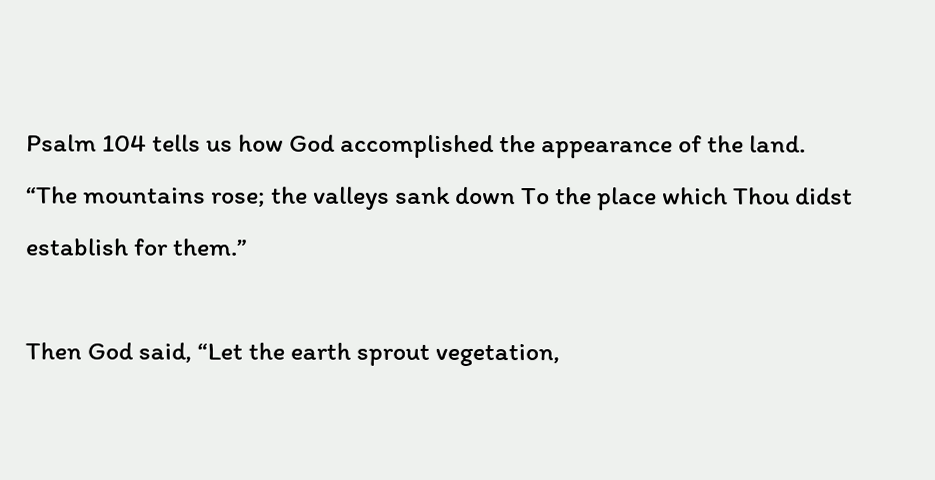Psalm 104 tells us how God accomplished the appearance of the land. “The mountains rose; the valleys sank down To the place which Thou didst establish for them.”

Then God said, “Let the earth sprout vegetation,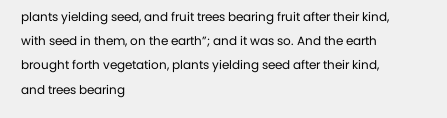plants yielding seed, and fruit trees bearing fruit after their kind, with seed in them, on the earth”; and it was so. And the earth brought forth vegetation, plants yielding seed after their kind, and trees bearing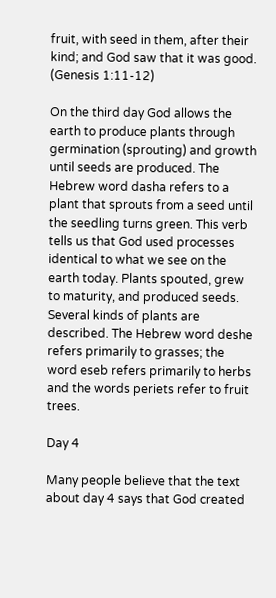fruit, with seed in them, after their kind; and God saw that it was good. (Genesis 1:11-12)

On the third day God allows the earth to produce plants through germination (sprouting) and growth until seeds are produced. The Hebrew word dasha refers to a plant that sprouts from a seed until the seedling turns green. This verb tells us that God used processes identical to what we see on the earth today. Plants spouted, grew to maturity, and produced seeds. Several kinds of plants are described. The Hebrew word deshe refers primarily to grasses; the word eseb refers primarily to herbs and the words periets refer to fruit trees.

Day 4

Many people believe that the text about day 4 says that God created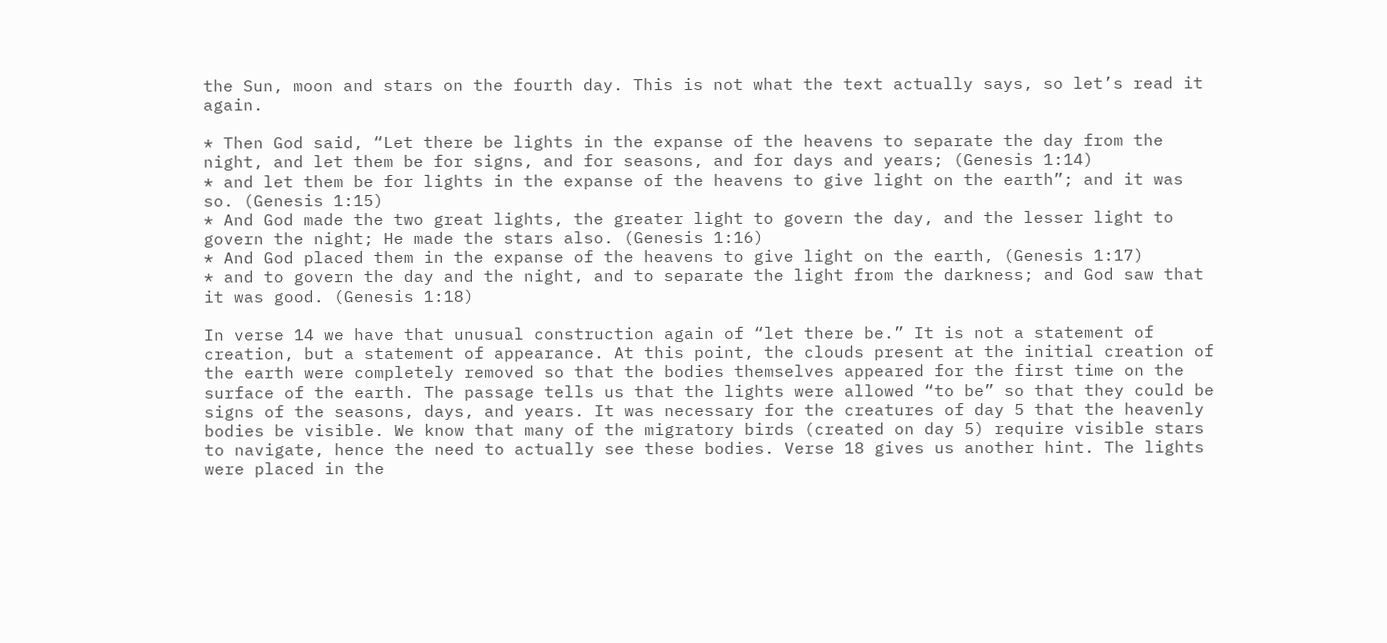the Sun, moon and stars on the fourth day. This is not what the text actually says, so let’s read it again.

* Then God said, “Let there be lights in the expanse of the heavens to separate the day from the night, and let them be for signs, and for seasons, and for days and years; (Genesis 1:14)
* and let them be for lights in the expanse of the heavens to give light on the earth”; and it was so. (Genesis 1:15)
* And God made the two great lights, the greater light to govern the day, and the lesser light to govern the night; He made the stars also. (Genesis 1:16)
* And God placed them in the expanse of the heavens to give light on the earth, (Genesis 1:17)
* and to govern the day and the night, and to separate the light from the darkness; and God saw that it was good. (Genesis 1:18)

In verse 14 we have that unusual construction again of “let there be.” It is not a statement of creation, but a statement of appearance. At this point, the clouds present at the initial creation of the earth were completely removed so that the bodies themselves appeared for the first time on the surface of the earth. The passage tells us that the lights were allowed “to be” so that they could be signs of the seasons, days, and years. It was necessary for the creatures of day 5 that the heavenly bodies be visible. We know that many of the migratory birds (created on day 5) require visible stars to navigate, hence the need to actually see these bodies. Verse 18 gives us another hint. The lights were placed in the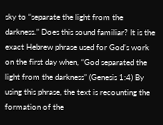sky to “separate the light from the darkness.” Does this sound familiar? It is the exact Hebrew phrase used for God’s work on the first day when, “God separated the light from the darkness” (Genesis 1:4) By using this phrase, the text is recounting the formation of the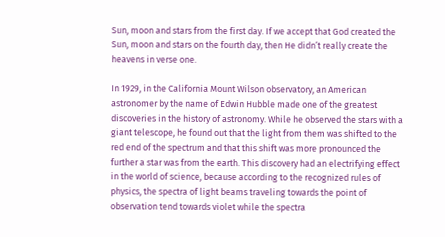Sun, moon and stars from the first day. If we accept that God created the Sun, moon and stars on the fourth day, then He didn’t really create the heavens in verse one.

In 1929, in the California Mount Wilson observatory, an American astronomer by the name of Edwin Hubble made one of the greatest discoveries in the history of astronomy. While he observed the stars with a giant telescope, he found out that the light from them was shifted to the red end of the spectrum and that this shift was more pronounced the further a star was from the earth. This discovery had an electrifying effect in the world of science, because according to the recognized rules of physics, the spectra of light beams traveling towards the point of observation tend towards violet while the spectra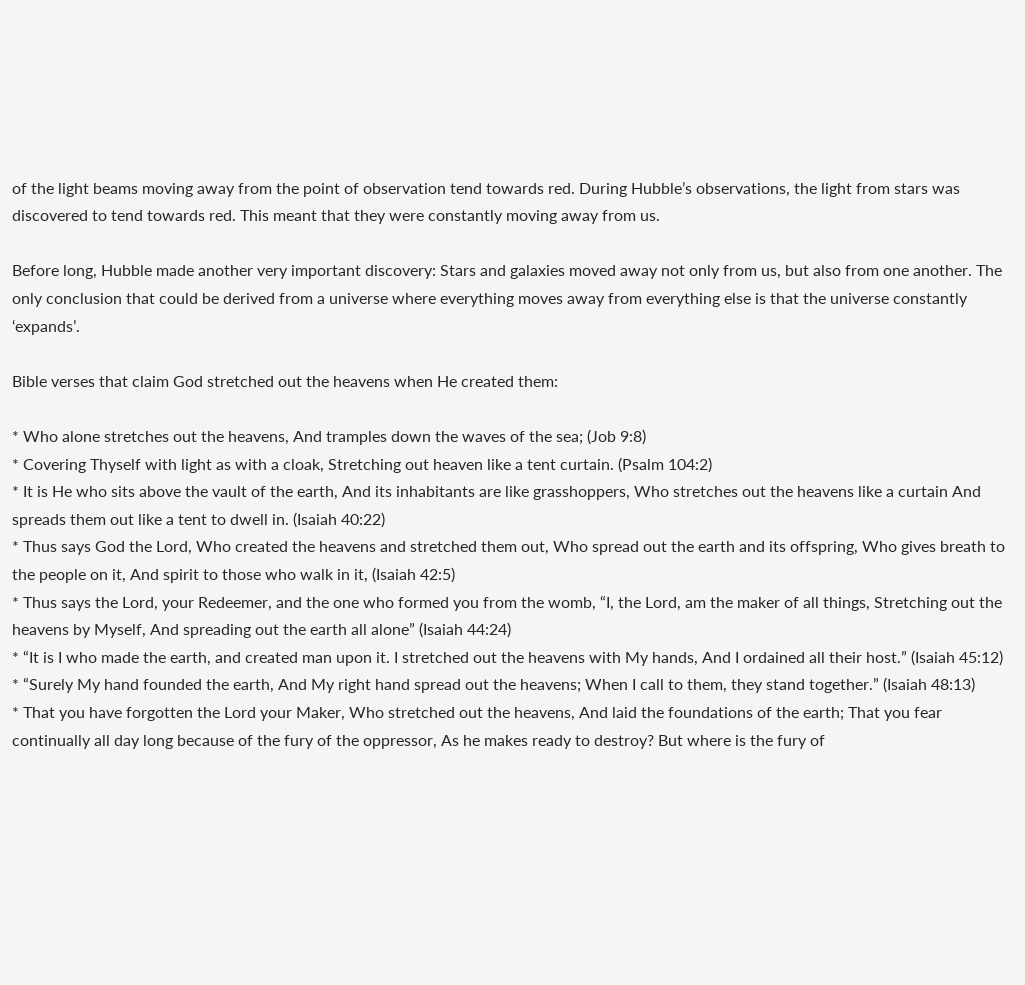of the light beams moving away from the point of observation tend towards red. During Hubble’s observations, the light from stars was discovered to tend towards red. This meant that they were constantly moving away from us.

Before long, Hubble made another very important discovery: Stars and galaxies moved away not only from us, but also from one another. The only conclusion that could be derived from a universe where everything moves away from everything else is that the universe constantly ‘expands’.

Bible verses that claim God stretched out the heavens when He created them:

* Who alone stretches out the heavens, And tramples down the waves of the sea; (Job 9:8)
* Covering Thyself with light as with a cloak, Stretching out heaven like a tent curtain. (Psalm 104:2)
* It is He who sits above the vault of the earth, And its inhabitants are like grasshoppers, Who stretches out the heavens like a curtain And spreads them out like a tent to dwell in. (Isaiah 40:22)
* Thus says God the Lord, Who created the heavens and stretched them out, Who spread out the earth and its offspring, Who gives breath to the people on it, And spirit to those who walk in it, (Isaiah 42:5)
* Thus says the Lord, your Redeemer, and the one who formed you from the womb, “I, the Lord, am the maker of all things, Stretching out the heavens by Myself, And spreading out the earth all alone” (Isaiah 44:24)
* “It is I who made the earth, and created man upon it. I stretched out the heavens with My hands, And I ordained all their host.” (Isaiah 45:12)
* “Surely My hand founded the earth, And My right hand spread out the heavens; When I call to them, they stand together.” (Isaiah 48:13)
* That you have forgotten the Lord your Maker, Who stretched out the heavens, And laid the foundations of the earth; That you fear continually all day long because of the fury of the oppressor, As he makes ready to destroy? But where is the fury of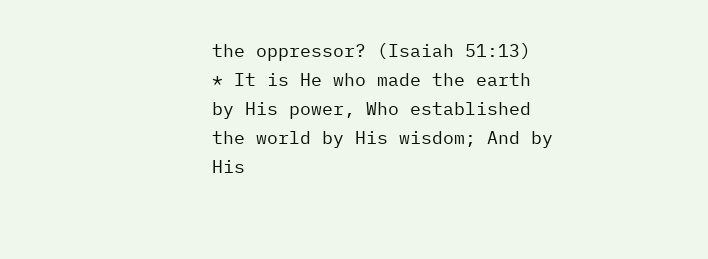the oppressor? (Isaiah 51:13)
* It is He who made the earth by His power, Who established the world by His wisdom; And by His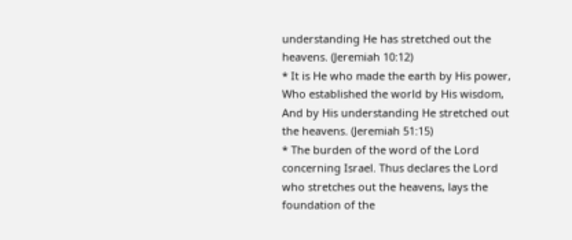understanding He has stretched out the heavens. (Jeremiah 10:12)
* It is He who made the earth by His power, Who established the world by His wisdom, And by His understanding He stretched out the heavens. (Jeremiah 51:15)
* The burden of the word of the Lord concerning Israel. Thus declares the Lord who stretches out the heavens, lays the foundation of the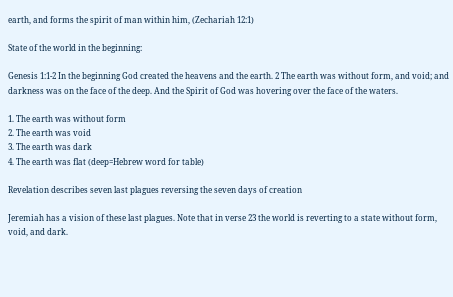earth, and forms the spirit of man within him, (Zechariah 12:1)

State of the world in the beginning:

Genesis 1:1-2 In the beginning God created the heavens and the earth. 2 The earth was without form, and void; and darkness was on the face of the deep. And the Spirit of God was hovering over the face of the waters.

1. The earth was without form
2. The earth was void
3. The earth was dark
4. The earth was flat (deep=Hebrew word for table)

Revelation describes seven last plagues reversing the seven days of creation

Jeremiah has a vision of these last plagues. Note that in verse 23 the world is reverting to a state without form, void, and dark.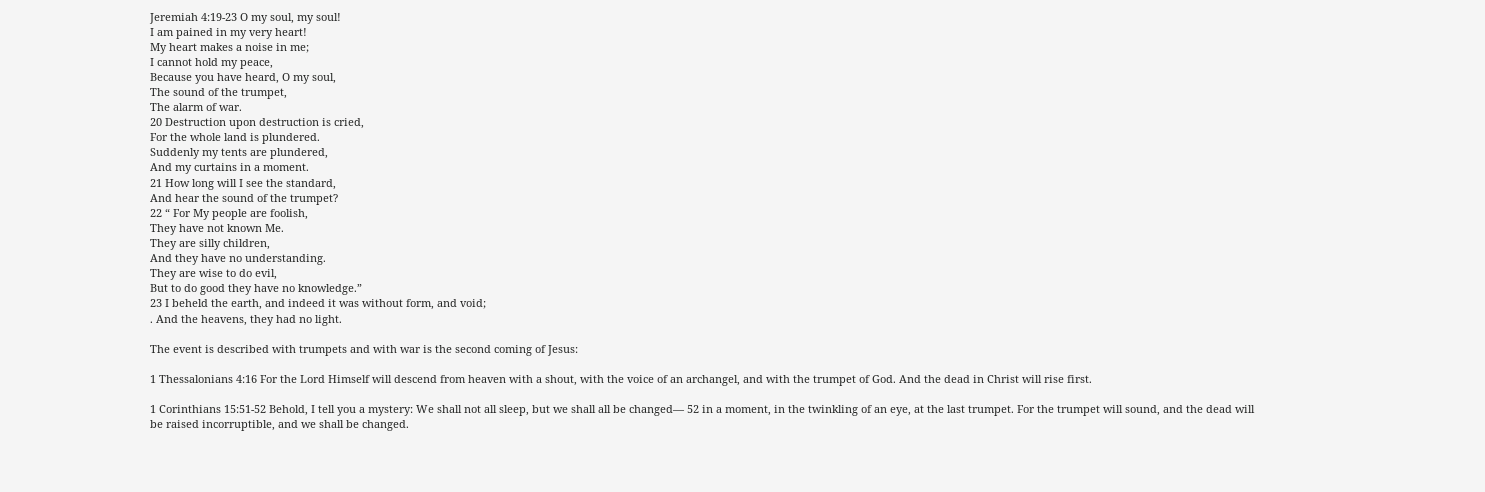Jeremiah 4:19-23 O my soul, my soul!
I am pained in my very heart!
My heart makes a noise in me;
I cannot hold my peace,
Because you have heard, O my soul,
The sound of the trumpet,
The alarm of war.
20 Destruction upon destruction is cried,
For the whole land is plundered.
Suddenly my tents are plundered,
And my curtains in a moment.
21 How long will I see the standard,
And hear the sound of the trumpet?
22 “ For My people are foolish,
They have not known Me.
They are silly children,
And they have no understanding.
They are wise to do evil,
But to do good they have no knowledge.”
23 I beheld the earth, and indeed it was without form, and void;
. And the heavens, they had no light.

The event is described with trumpets and with war is the second coming of Jesus:

1 Thessalonians 4:16 For the Lord Himself will descend from heaven with a shout, with the voice of an archangel, and with the trumpet of God. And the dead in Christ will rise first.

1 Corinthians 15:51-52 Behold, I tell you a mystery: We shall not all sleep, but we shall all be changed— 52 in a moment, in the twinkling of an eye, at the last trumpet. For the trumpet will sound, and the dead will be raised incorruptible, and we shall be changed.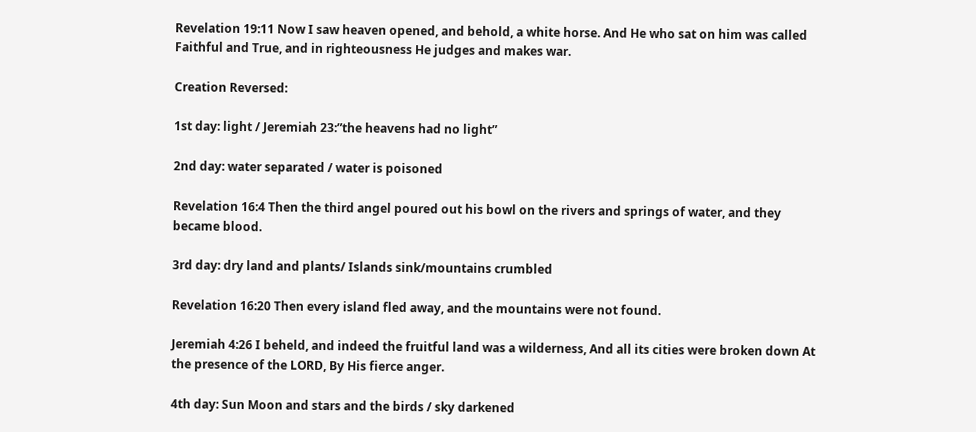Revelation 19:11 Now I saw heaven opened, and behold, a white horse. And He who sat on him was called Faithful and True, and in righteousness He judges and makes war.

Creation Reversed:

1st day: light / Jeremiah 23:”the heavens had no light”

2nd day: water separated / water is poisoned

Revelation 16:4 Then the third angel poured out his bowl on the rivers and springs of water, and they became blood.

3rd day: dry land and plants/ Islands sink/mountains crumbled

Revelation 16:20 Then every island fled away, and the mountains were not found.

Jeremiah 4:26 I beheld, and indeed the fruitful land was a wilderness, And all its cities were broken down At the presence of the LORD, By His fierce anger.

4th day: Sun Moon and stars and the birds / sky darkened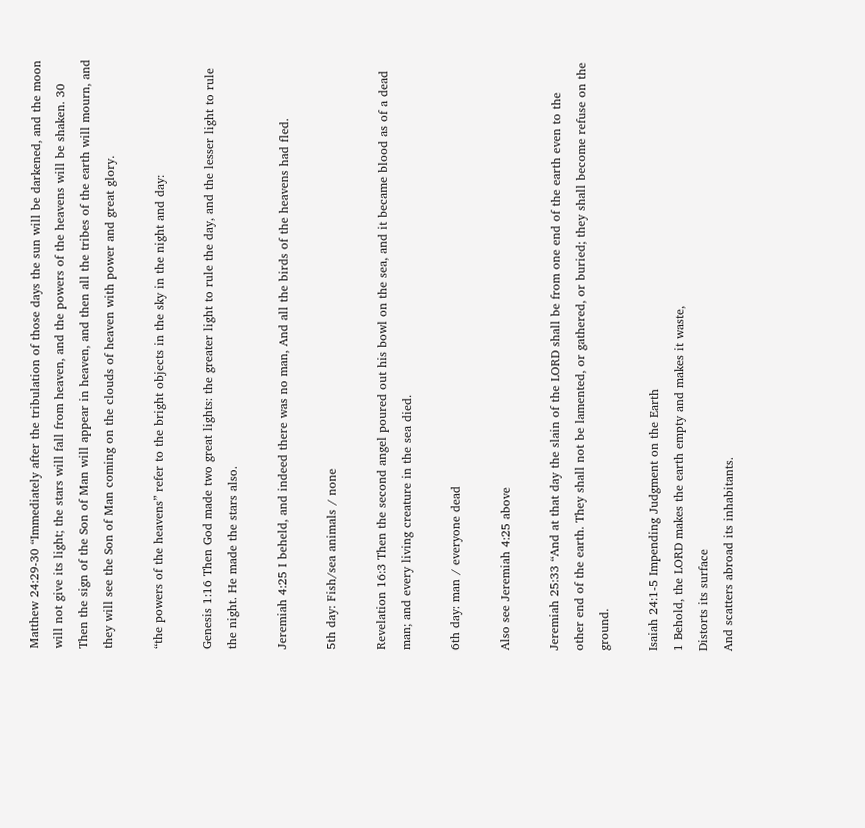Matthew 24:29-30 “Immediately after the tribulation of those days the sun will be darkened, and the moon will not give its light; the stars will fall from heaven, and the powers of the heavens will be shaken. 30 Then the sign of the Son of Man will appear in heaven, and then all the tribes of the earth will mourn, and they will see the Son of Man coming on the clouds of heaven with power and great glory.

“the powers of the heavens” refer to the bright objects in the sky in the night and day:

Genesis 1:16 Then God made two great lights: the greater light to rule the day, and the lesser light to rule the night. He made the stars also.

Jeremiah 4:25 I beheld, and indeed there was no man, And all the birds of the heavens had fled.

5th day: Fish/sea animals / none

Revelation 16:3 Then the second angel poured out his bowl on the sea, and it became blood as of a dead man; and every living creature in the sea died.

6th day: man / everyone dead

Also see Jeremiah 4:25 above

Jeremiah 25:33 “And at that day the slain of the LORD shall be from one end of the earth even to the other end of the earth. They shall not be lamented, or gathered, or buried; they shall become refuse on the ground.

Isaiah 24:1-5 Impending Judgment on the Earth
1 Behold, the LORD makes the earth empty and makes it waste,
Distorts its surface
And scatters abroad its inhabitants.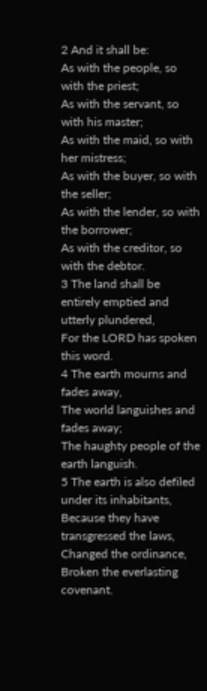2 And it shall be:
As with the people, so with the priest;
As with the servant, so with his master;
As with the maid, so with her mistress;
As with the buyer, so with the seller;
As with the lender, so with the borrower;
As with the creditor, so with the debtor.
3 The land shall be entirely emptied and utterly plundered,
For the LORD has spoken this word.
4 The earth mourns and fades away,
The world languishes and fades away;
The haughty people of the earth languish.
5 The earth is also defiled under its inhabitants,
Because they have transgressed the laws,
Changed the ordinance,
Broken the everlasting covenant.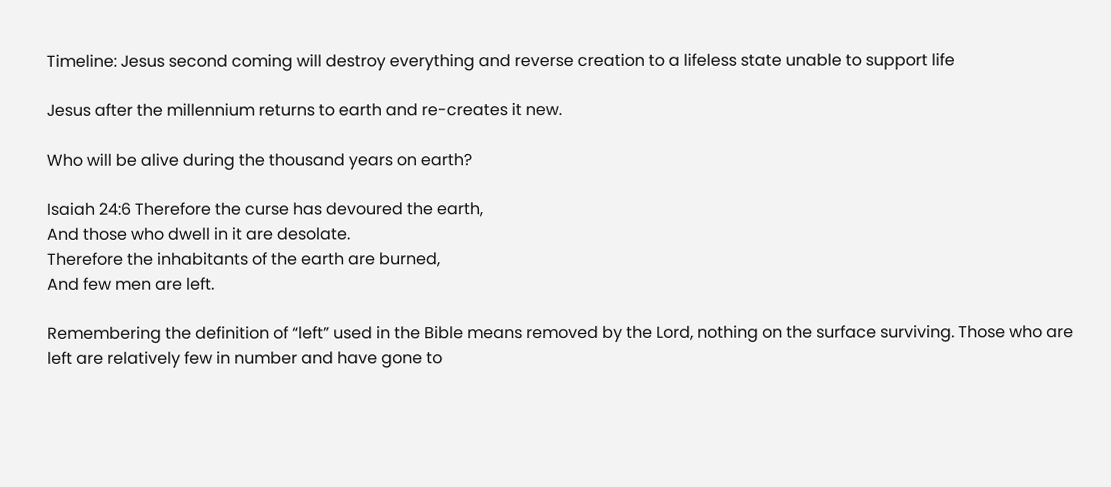Timeline: Jesus second coming will destroy everything and reverse creation to a lifeless state unable to support life

Jesus after the millennium returns to earth and re-creates it new.

Who will be alive during the thousand years on earth?

Isaiah 24:6 Therefore the curse has devoured the earth,
And those who dwell in it are desolate.
Therefore the inhabitants of the earth are burned,
And few men are left.

Remembering the definition of “left” used in the Bible means removed by the Lord, nothing on the surface surviving. Those who are left are relatively few in number and have gone to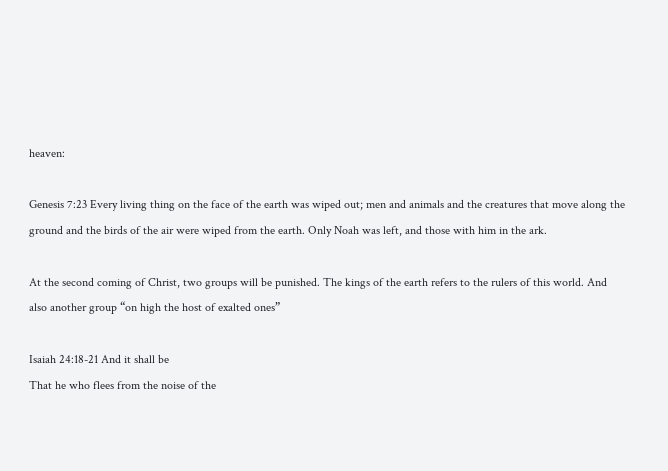heaven:

Genesis 7:23 Every living thing on the face of the earth was wiped out; men and animals and the creatures that move along the ground and the birds of the air were wiped from the earth. Only Noah was left, and those with him in the ark.

At the second coming of Christ, two groups will be punished. The kings of the earth refers to the rulers of this world. And also another group “on high the host of exalted ones”

Isaiah 24:18-21 And it shall be
That he who flees from the noise of the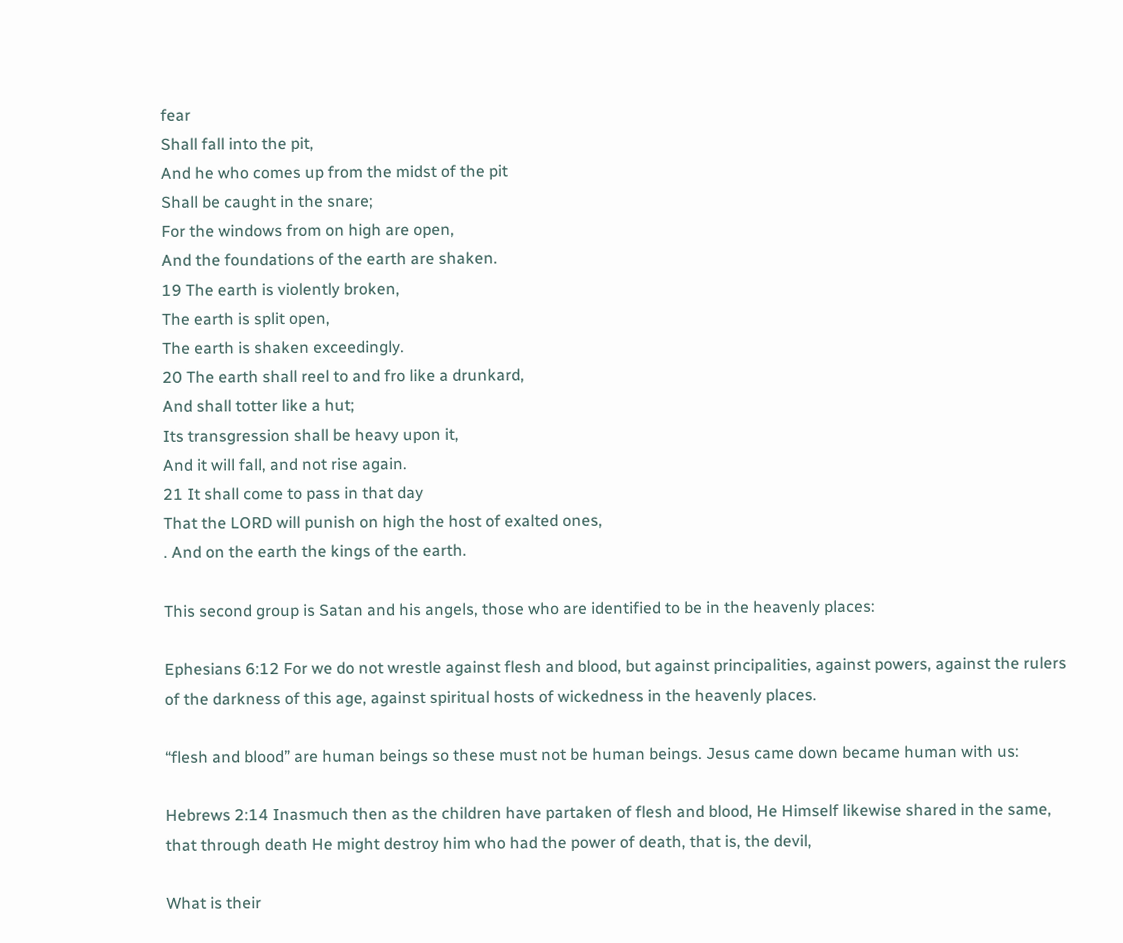fear
Shall fall into the pit,
And he who comes up from the midst of the pit
Shall be caught in the snare;
For the windows from on high are open,
And the foundations of the earth are shaken.
19 The earth is violently broken,
The earth is split open,
The earth is shaken exceedingly.
20 The earth shall reel to and fro like a drunkard,
And shall totter like a hut;
Its transgression shall be heavy upon it,
And it will fall, and not rise again.
21 It shall come to pass in that day
That the LORD will punish on high the host of exalted ones,
. And on the earth the kings of the earth.

This second group is Satan and his angels, those who are identified to be in the heavenly places:

Ephesians 6:12 For we do not wrestle against flesh and blood, but against principalities, against powers, against the rulers of the darkness of this age, against spiritual hosts of wickedness in the heavenly places.

“flesh and blood” are human beings so these must not be human beings. Jesus came down became human with us:

Hebrews 2:14 Inasmuch then as the children have partaken of flesh and blood, He Himself likewise shared in the same, that through death He might destroy him who had the power of death, that is, the devil,

What is their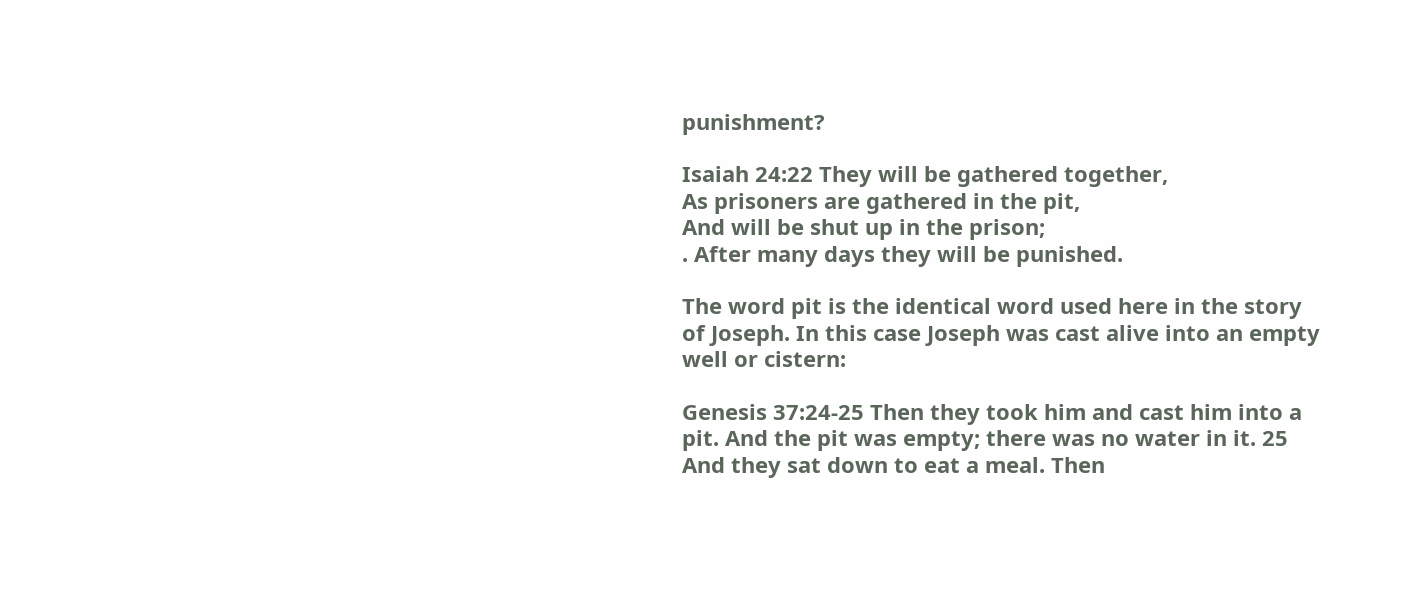punishment?

Isaiah 24:22 They will be gathered together,
As prisoners are gathered in the pit,
And will be shut up in the prison;
. After many days they will be punished.

The word pit is the identical word used here in the story of Joseph. In this case Joseph was cast alive into an empty well or cistern:

Genesis 37:24-25 Then they took him and cast him into a pit. And the pit was empty; there was no water in it. 25 And they sat down to eat a meal. Then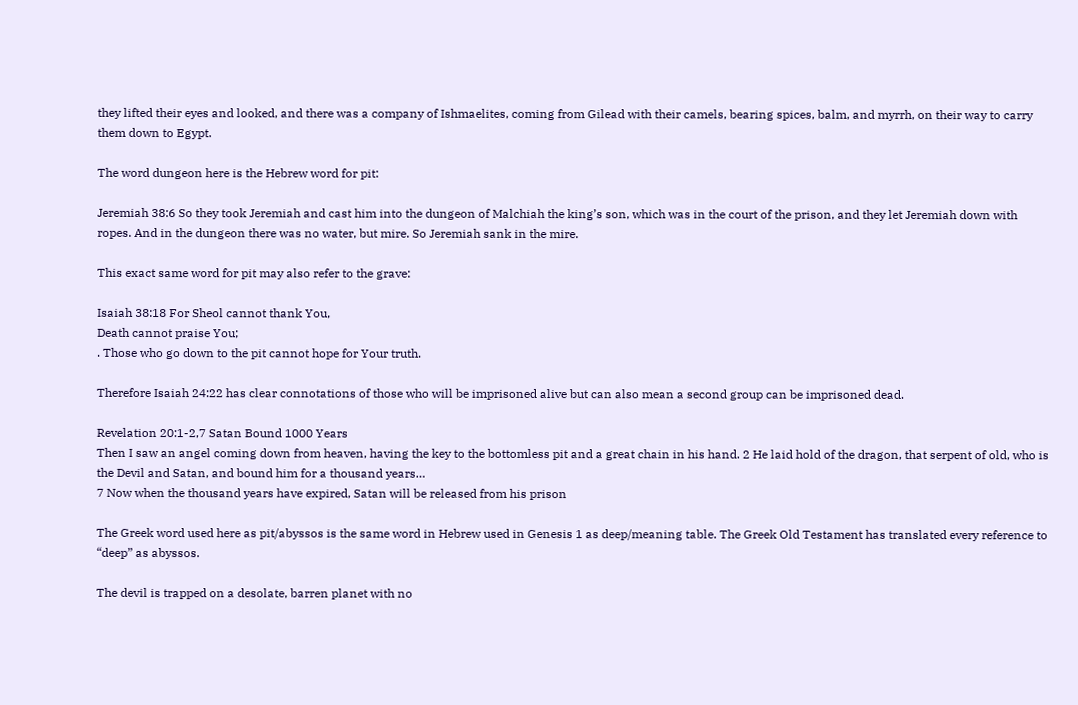they lifted their eyes and looked, and there was a company of Ishmaelites, coming from Gilead with their camels, bearing spices, balm, and myrrh, on their way to carry them down to Egypt.

The word dungeon here is the Hebrew word for pit:

Jeremiah 38:6 So they took Jeremiah and cast him into the dungeon of Malchiah the king’s son, which was in the court of the prison, and they let Jeremiah down with ropes. And in the dungeon there was no water, but mire. So Jeremiah sank in the mire.

This exact same word for pit may also refer to the grave:

Isaiah 38:18 For Sheol cannot thank You,
Death cannot praise You;
. Those who go down to the pit cannot hope for Your truth.

Therefore Isaiah 24:22 has clear connotations of those who will be imprisoned alive but can also mean a second group can be imprisoned dead.

Revelation 20:1-2,7 Satan Bound 1000 Years
Then I saw an angel coming down from heaven, having the key to the bottomless pit and a great chain in his hand. 2 He laid hold of the dragon, that serpent of old, who is the Devil and Satan, and bound him for a thousand years…
7 Now when the thousand years have expired, Satan will be released from his prison

The Greek word used here as pit/abyssos is the same word in Hebrew used in Genesis 1 as deep/meaning table. The Greek Old Testament has translated every reference to “deep” as abyssos.

The devil is trapped on a desolate, barren planet with no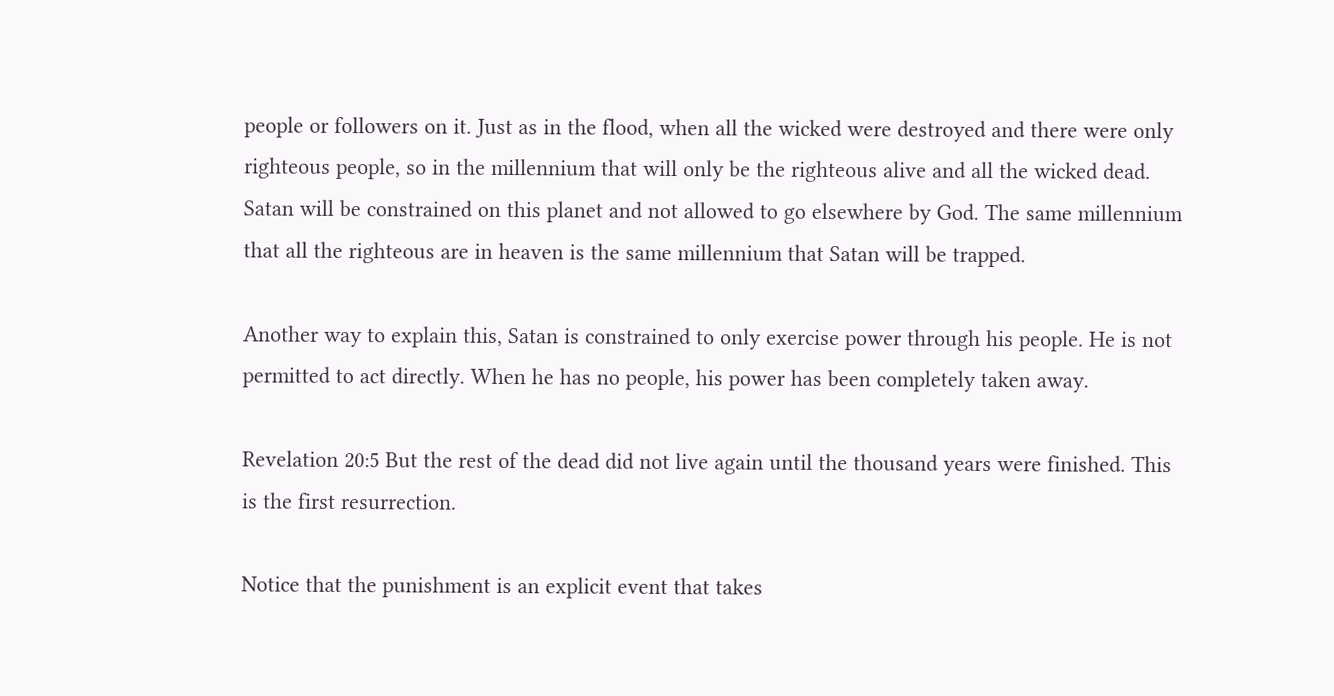people or followers on it. Just as in the flood, when all the wicked were destroyed and there were only righteous people, so in the millennium that will only be the righteous alive and all the wicked dead. Satan will be constrained on this planet and not allowed to go elsewhere by God. The same millennium that all the righteous are in heaven is the same millennium that Satan will be trapped.

Another way to explain this, Satan is constrained to only exercise power through his people. He is not permitted to act directly. When he has no people, his power has been completely taken away.

Revelation 20:5 But the rest of the dead did not live again until the thousand years were finished. This is the first resurrection.

Notice that the punishment is an explicit event that takes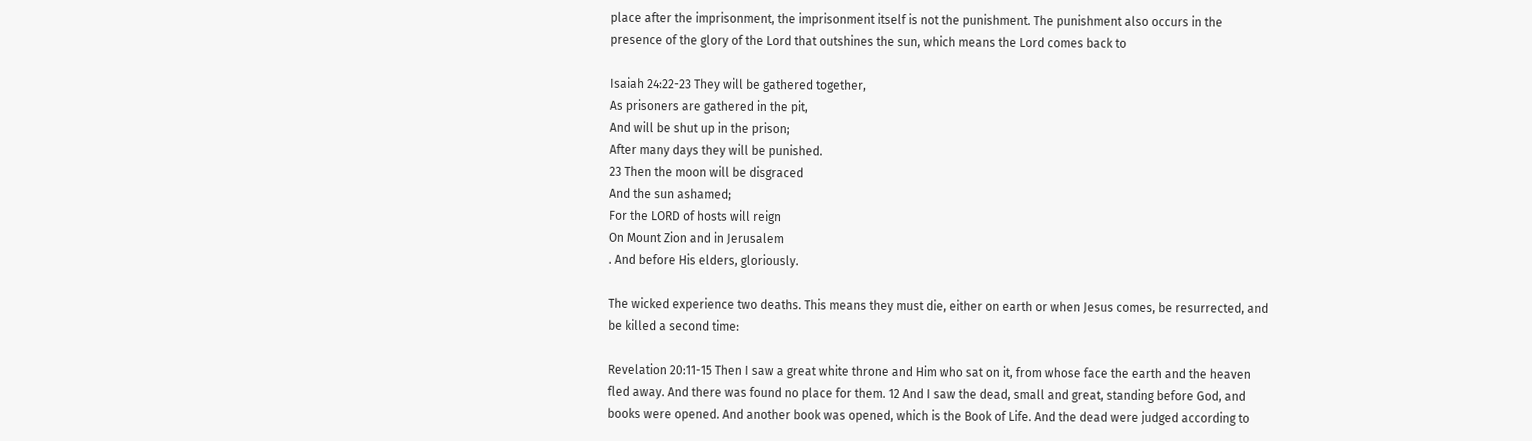place after the imprisonment, the imprisonment itself is not the punishment. The punishment also occurs in the presence of the glory of the Lord that outshines the sun, which means the Lord comes back to

Isaiah 24:22-23 They will be gathered together,
As prisoners are gathered in the pit,
And will be shut up in the prison;
After many days they will be punished.
23 Then the moon will be disgraced
And the sun ashamed;
For the LORD of hosts will reign
On Mount Zion and in Jerusalem
. And before His elders, gloriously.

The wicked experience two deaths. This means they must die, either on earth or when Jesus comes, be resurrected, and be killed a second time:

Revelation 20:11-15 Then I saw a great white throne and Him who sat on it, from whose face the earth and the heaven fled away. And there was found no place for them. 12 And I saw the dead, small and great, standing before God, and books were opened. And another book was opened, which is the Book of Life. And the dead were judged according to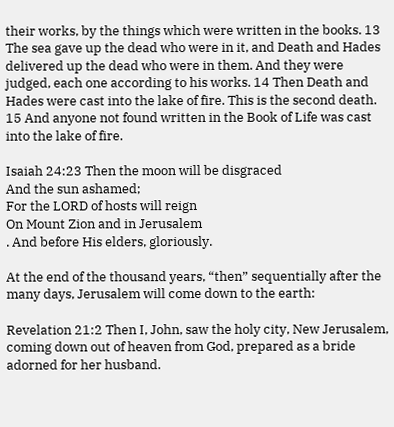their works, by the things which were written in the books. 13 The sea gave up the dead who were in it, and Death and Hades delivered up the dead who were in them. And they were judged, each one according to his works. 14 Then Death and Hades were cast into the lake of fire. This is the second death. 15 And anyone not found written in the Book of Life was cast into the lake of fire.

Isaiah 24:23 Then the moon will be disgraced
And the sun ashamed;
For the LORD of hosts will reign
On Mount Zion and in Jerusalem
. And before His elders, gloriously.

At the end of the thousand years, “then” sequentially after the many days, Jerusalem will come down to the earth:

Revelation 21:2 Then I, John, saw the holy city, New Jerusalem, coming down out of heaven from God, prepared as a bride adorned for her husband.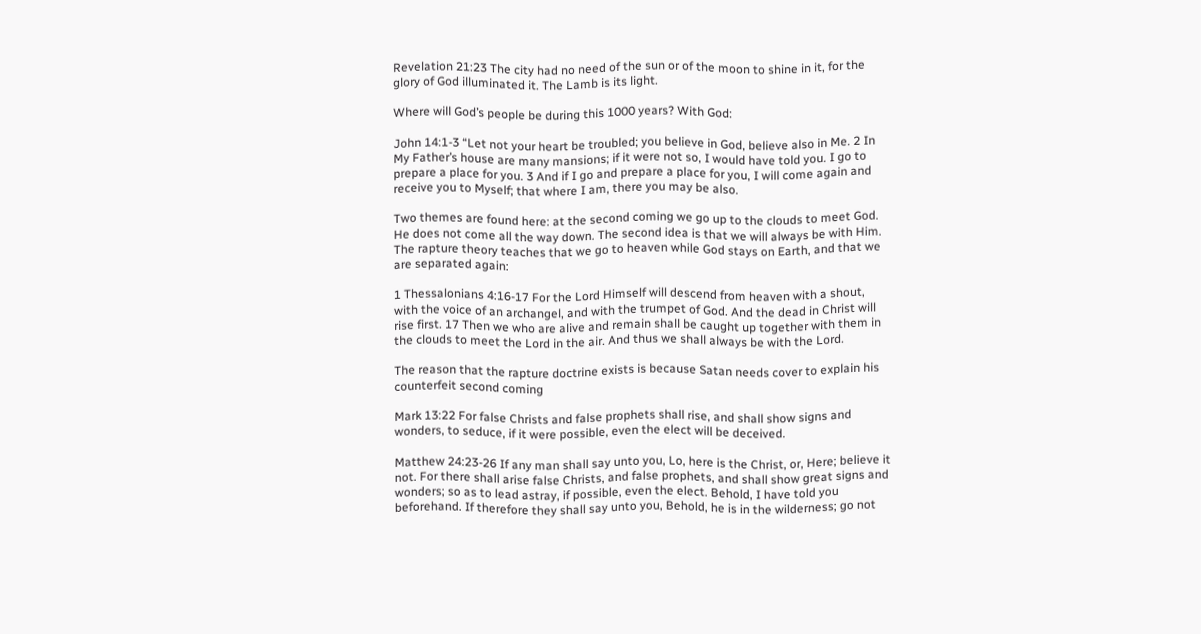Revelation 21:23 The city had no need of the sun or of the moon to shine in it, for the glory of God illuminated it. The Lamb is its light.

Where will God’s people be during this 1000 years? With God:

John 14:1-3 “Let not your heart be troubled; you believe in God, believe also in Me. 2 In My Father’s house are many mansions; if it were not so, I would have told you. I go to prepare a place for you. 3 And if I go and prepare a place for you, I will come again and receive you to Myself; that where I am, there you may be also.

Two themes are found here: at the second coming we go up to the clouds to meet God. He does not come all the way down. The second idea is that we will always be with Him. The rapture theory teaches that we go to heaven while God stays on Earth, and that we are separated again:

1 Thessalonians 4:16-17 For the Lord Himself will descend from heaven with a shout, with the voice of an archangel, and with the trumpet of God. And the dead in Christ will rise first. 17 Then we who are alive and remain shall be caught up together with them in the clouds to meet the Lord in the air. And thus we shall always be with the Lord.

The reason that the rapture doctrine exists is because Satan needs cover to explain his counterfeit second coming

Mark 13:22 For false Christs and false prophets shall rise, and shall show signs and wonders, to seduce, if it were possible, even the elect will be deceived.

Matthew 24:23-26 If any man shall say unto you, Lo, here is the Christ, or, Here; believe it not. For there shall arise false Christs, and false prophets, and shall show great signs and wonders; so as to lead astray, if possible, even the elect. Behold, I have told you beforehand. If therefore they shall say unto you, Behold, he is in the wilderness; go not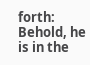forth: Behold, he is in the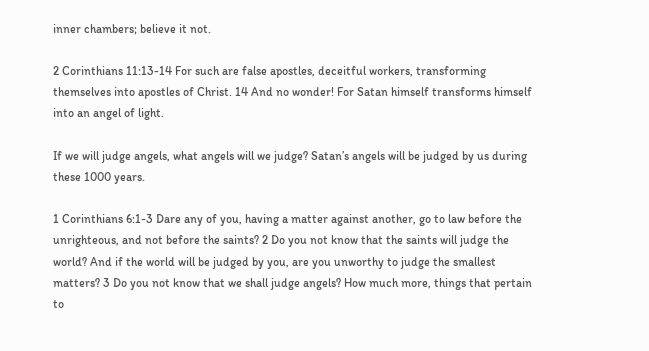inner chambers; believe it not.

2 Corinthians 11:13-14 For such are false apostles, deceitful workers, transforming themselves into apostles of Christ. 14 And no wonder! For Satan himself transforms himself into an angel of light.

If we will judge angels, what angels will we judge? Satan’s angels will be judged by us during these 1000 years.

1 Corinthians 6:1-3 Dare any of you, having a matter against another, go to law before the unrighteous, and not before the saints? 2 Do you not know that the saints will judge the world? And if the world will be judged by you, are you unworthy to judge the smallest matters? 3 Do you not know that we shall judge angels? How much more, things that pertain to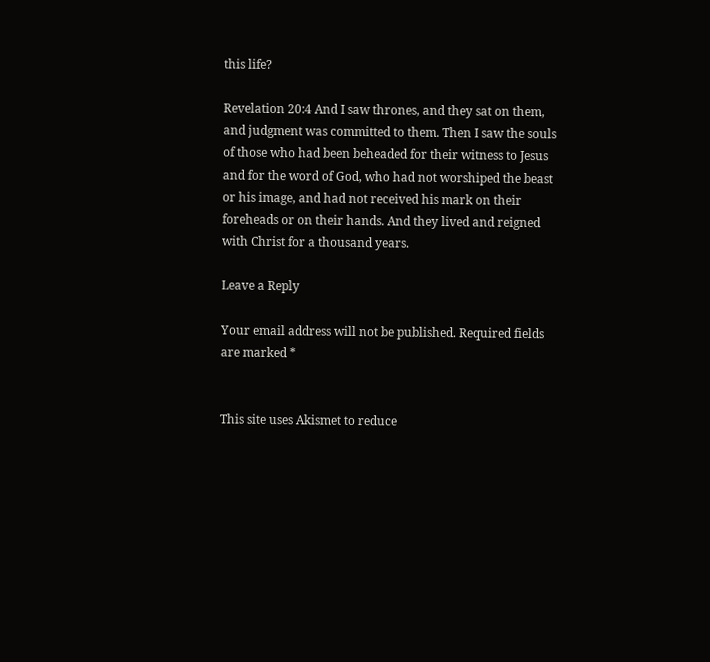this life?

Revelation 20:4 And I saw thrones, and they sat on them, and judgment was committed to them. Then I saw the souls of those who had been beheaded for their witness to Jesus and for the word of God, who had not worshiped the beast or his image, and had not received his mark on their foreheads or on their hands. And they lived and reigned with Christ for a thousand years.

Leave a Reply

Your email address will not be published. Required fields are marked *


This site uses Akismet to reduce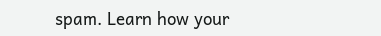spam. Learn how your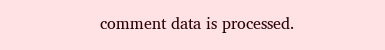comment data is processed.